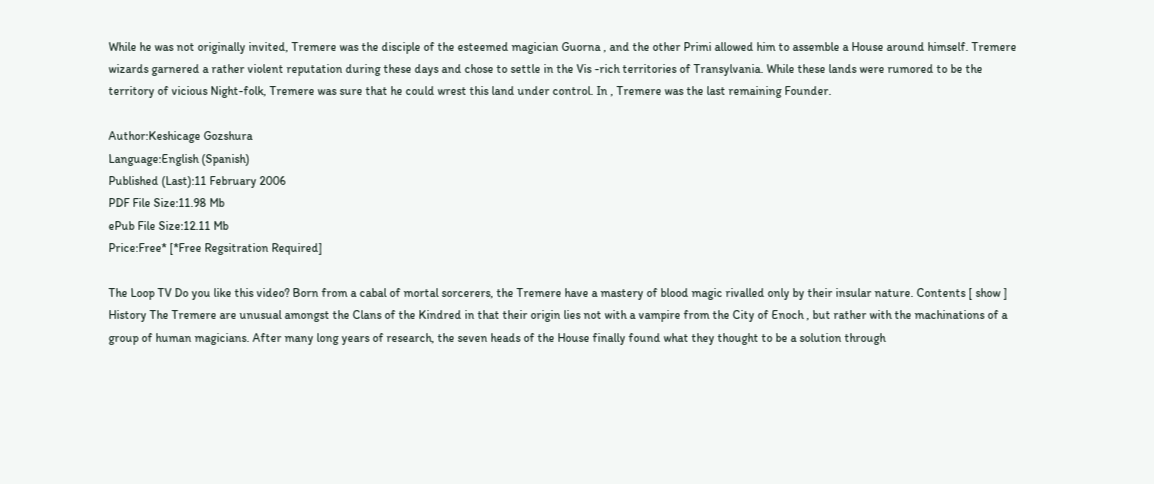While he was not originally invited, Tremere was the disciple of the esteemed magician Guorna , and the other Primi allowed him to assemble a House around himself. Tremere wizards garnered a rather violent reputation during these days and chose to settle in the Vis -rich territories of Transylvania. While these lands were rumored to be the territory of vicious Night-folk, Tremere was sure that he could wrest this land under control. In , Tremere was the last remaining Founder.

Author:Keshicage Gozshura
Language:English (Spanish)
Published (Last):11 February 2006
PDF File Size:11.98 Mb
ePub File Size:12.11 Mb
Price:Free* [*Free Regsitration Required]

The Loop TV Do you like this video? Born from a cabal of mortal sorcerers, the Tremere have a mastery of blood magic rivalled only by their insular nature. Contents [ show ] History The Tremere are unusual amongst the Clans of the Kindred in that their origin lies not with a vampire from the City of Enoch , but rather with the machinations of a group of human magicians. After many long years of research, the seven heads of the House finally found what they thought to be a solution through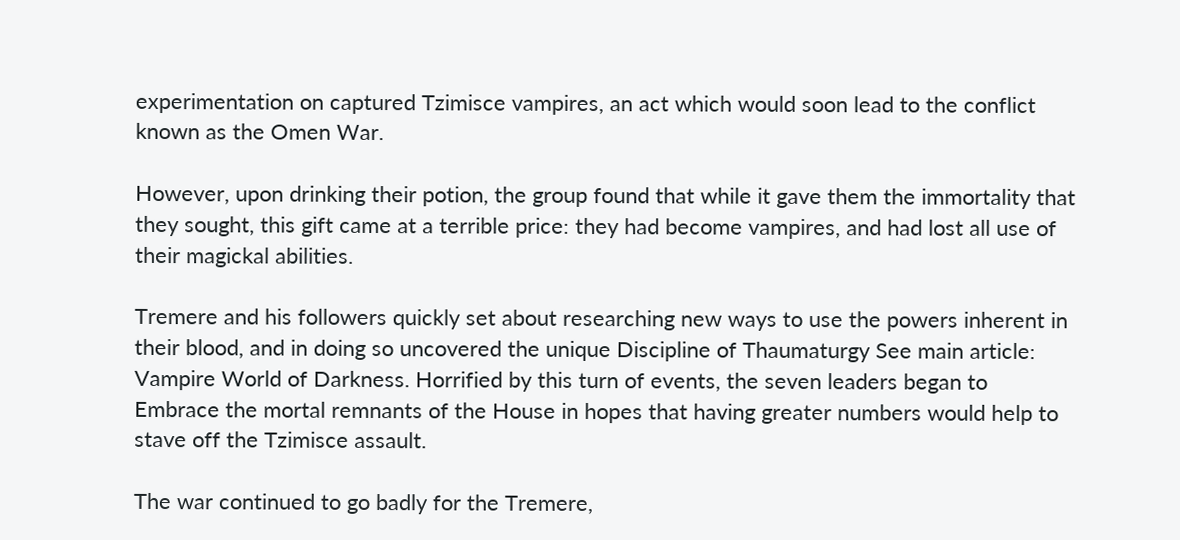experimentation on captured Tzimisce vampires, an act which would soon lead to the conflict known as the Omen War.

However, upon drinking their potion, the group found that while it gave them the immortality that they sought, this gift came at a terrible price: they had become vampires, and had lost all use of their magickal abilities.

Tremere and his followers quickly set about researching new ways to use the powers inherent in their blood, and in doing so uncovered the unique Discipline of Thaumaturgy See main article: Vampire World of Darkness. Horrified by this turn of events, the seven leaders began to Embrace the mortal remnants of the House in hopes that having greater numbers would help to stave off the Tzimisce assault.

The war continued to go badly for the Tremere,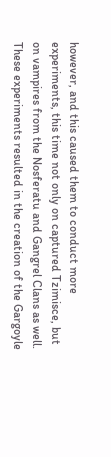however, and this caused them to conduct more experiments, this time not only on captured Tzimisce, but on vampires from the Nosferatu and Gangrel Clans as well. These experiments resulted in the creation of the Gargoyle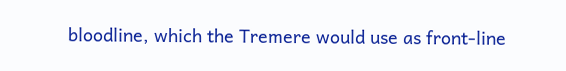bloodline, which the Tremere would use as front-line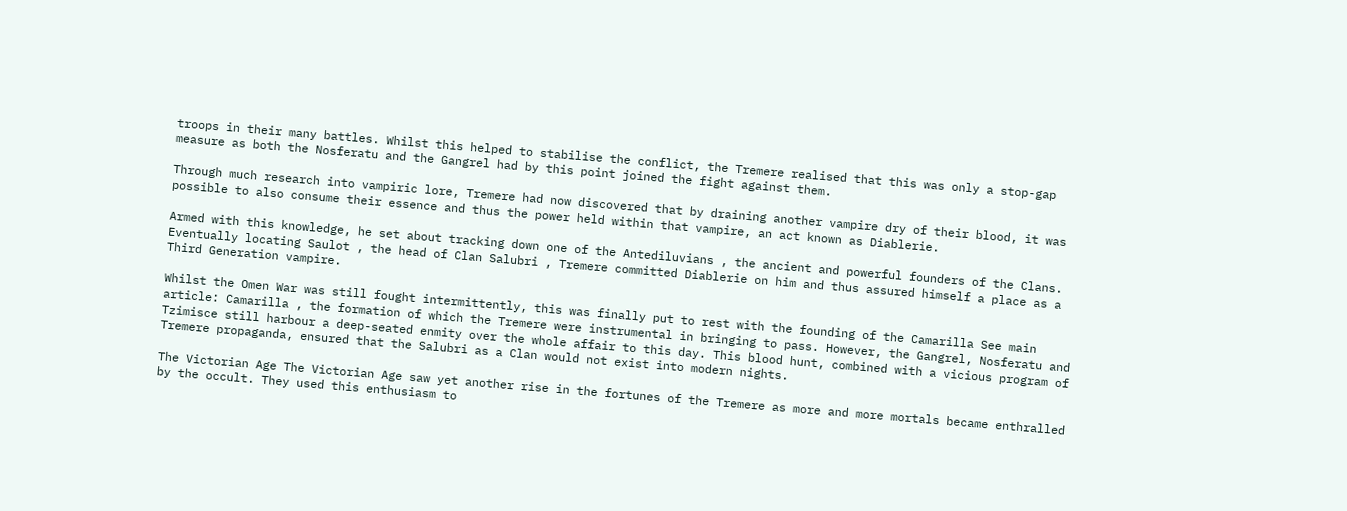troops in their many battles. Whilst this helped to stabilise the conflict, the Tremere realised that this was only a stop-gap measure as both the Nosferatu and the Gangrel had by this point joined the fight against them.

Through much research into vampiric lore, Tremere had now discovered that by draining another vampire dry of their blood, it was possible to also consume their essence and thus the power held within that vampire, an act known as Diablerie.

Armed with this knowledge, he set about tracking down one of the Antediluvians , the ancient and powerful founders of the Clans. Eventually locating Saulot , the head of Clan Salubri , Tremere committed Diablerie on him and thus assured himself a place as a Third Generation vampire.

Whilst the Omen War was still fought intermittently, this was finally put to rest with the founding of the Camarilla See main article: Camarilla , the formation of which the Tremere were instrumental in bringing to pass. However, the Gangrel, Nosferatu and Tzimisce still harbour a deep-seated enmity over the whole affair to this day. This blood hunt, combined with a vicious program of Tremere propaganda, ensured that the Salubri as a Clan would not exist into modern nights.

The Victorian Age The Victorian Age saw yet another rise in the fortunes of the Tremere as more and more mortals became enthralled by the occult. They used this enthusiasm to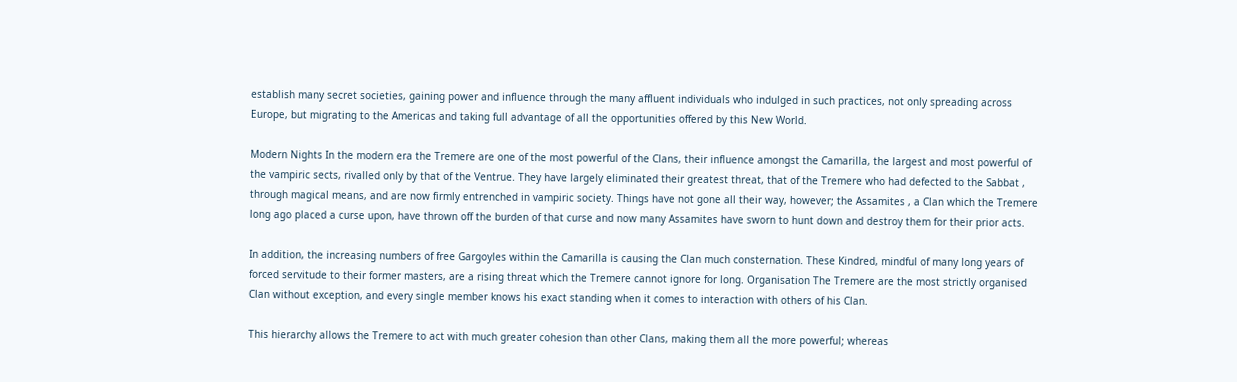establish many secret societies, gaining power and influence through the many affluent individuals who indulged in such practices, not only spreading across Europe, but migrating to the Americas and taking full advantage of all the opportunities offered by this New World.

Modern Nights In the modern era the Tremere are one of the most powerful of the Clans, their influence amongst the Camarilla, the largest and most powerful of the vampiric sects, rivalled only by that of the Ventrue. They have largely eliminated their greatest threat, that of the Tremere who had defected to the Sabbat , through magical means, and are now firmly entrenched in vampiric society. Things have not gone all their way, however; the Assamites , a Clan which the Tremere long ago placed a curse upon, have thrown off the burden of that curse and now many Assamites have sworn to hunt down and destroy them for their prior acts.

In addition, the increasing numbers of free Gargoyles within the Camarilla is causing the Clan much consternation. These Kindred, mindful of many long years of forced servitude to their former masters, are a rising threat which the Tremere cannot ignore for long. Organisation The Tremere are the most strictly organised Clan without exception, and every single member knows his exact standing when it comes to interaction with others of his Clan.

This hierarchy allows the Tremere to act with much greater cohesion than other Clans, making them all the more powerful; whereas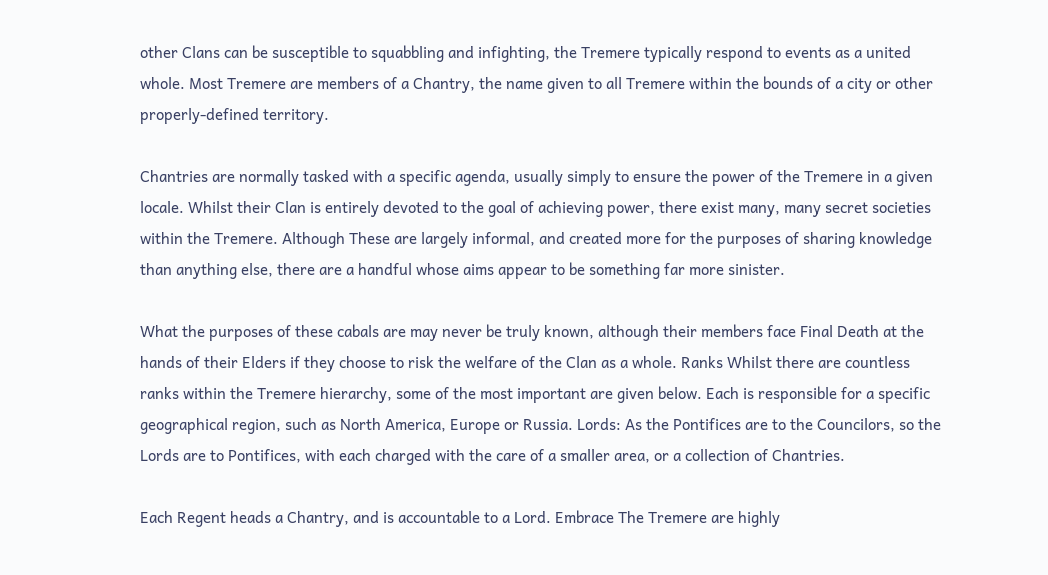other Clans can be susceptible to squabbling and infighting, the Tremere typically respond to events as a united whole. Most Tremere are members of a Chantry, the name given to all Tremere within the bounds of a city or other properly-defined territory.

Chantries are normally tasked with a specific agenda, usually simply to ensure the power of the Tremere in a given locale. Whilst their Clan is entirely devoted to the goal of achieving power, there exist many, many secret societies within the Tremere. Although These are largely informal, and created more for the purposes of sharing knowledge than anything else, there are a handful whose aims appear to be something far more sinister.

What the purposes of these cabals are may never be truly known, although their members face Final Death at the hands of their Elders if they choose to risk the welfare of the Clan as a whole. Ranks Whilst there are countless ranks within the Tremere hierarchy, some of the most important are given below. Each is responsible for a specific geographical region, such as North America, Europe or Russia. Lords: As the Pontifices are to the Councilors, so the Lords are to Pontifices, with each charged with the care of a smaller area, or a collection of Chantries.

Each Regent heads a Chantry, and is accountable to a Lord. Embrace The Tremere are highly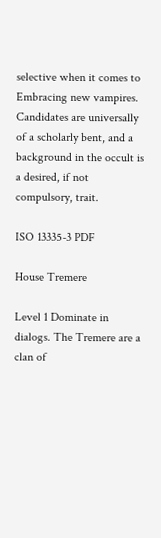selective when it comes to Embracing new vampires. Candidates are universally of a scholarly bent, and a background in the occult is a desired, if not compulsory, trait.

ISO 13335-3 PDF

House Tremere

Level 1 Dominate in dialogs. The Tremere are a clan of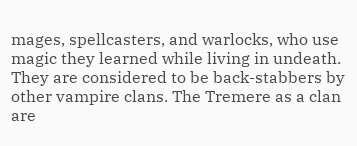mages, spellcasters, and warlocks, who use magic they learned while living in undeath. They are considered to be back-stabbers by other vampire clans. The Tremere as a clan are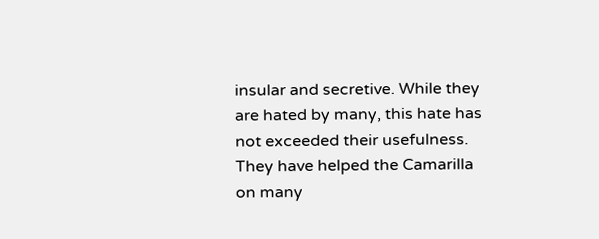insular and secretive. While they are hated by many, this hate has not exceeded their usefulness. They have helped the Camarilla on many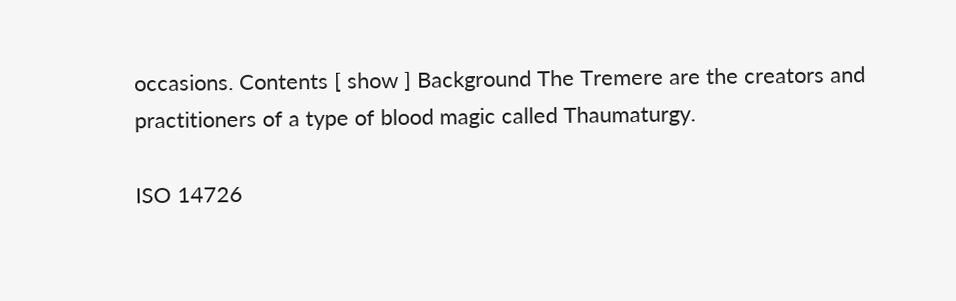occasions. Contents [ show ] Background The Tremere are the creators and practitioners of a type of blood magic called Thaumaturgy.

ISO 14726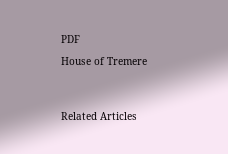PDF

House of Tremere




Related Articles